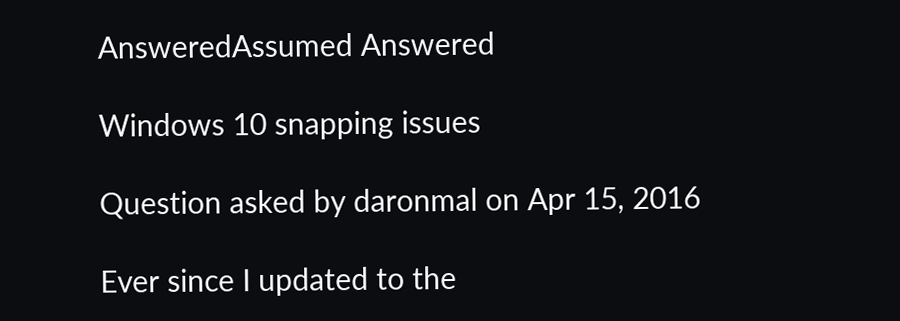AnsweredAssumed Answered

Windows 10 snapping issues

Question asked by daronmal on Apr 15, 2016

Ever since I updated to the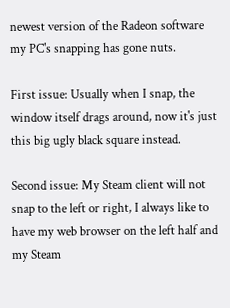newest version of the Radeon software my PC's snapping has gone nuts.

First issue: Usually when I snap, the window itself drags around, now it's just this big ugly black square instead.

Second issue: My Steam client will not snap to the left or right, I always like to have my web browser on the left half and my Steam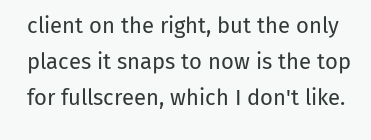client on the right, but the only places it snaps to now is the top for fullscreen, which I don't like.